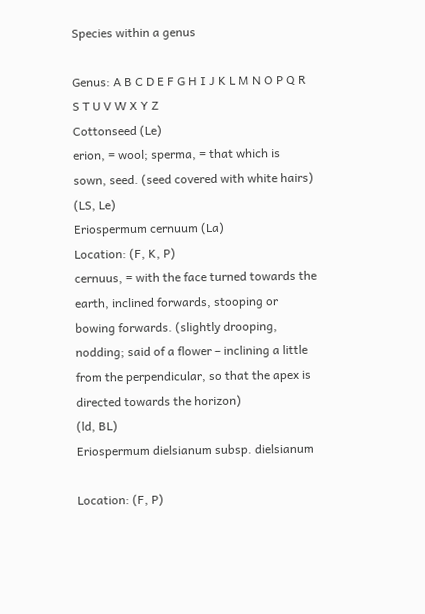Species within a genus

Genus: A B C D E F G H I J K L M N O P Q R S T U V W X Y Z
Cottonseed (Le)
erion, = wool; sperma, = that which is sown, seed. (seed covered with white hairs)
(LS, Le)
Eriospermum cernuum (La)
Location: (F, K, P)
cernuus, = with the face turned towards the earth, inclined forwards, stooping or bowing forwards. (slightly drooping, nodding; said of a flower – inclining a little from the perpendicular, so that the apex is directed towards the horizon)
(ld, BL)
Eriospermum dielsianum subsp. dielsianum

Location: (F, P)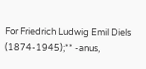For Friedrich Ludwig Emil Diels (1874-1945);** -anus,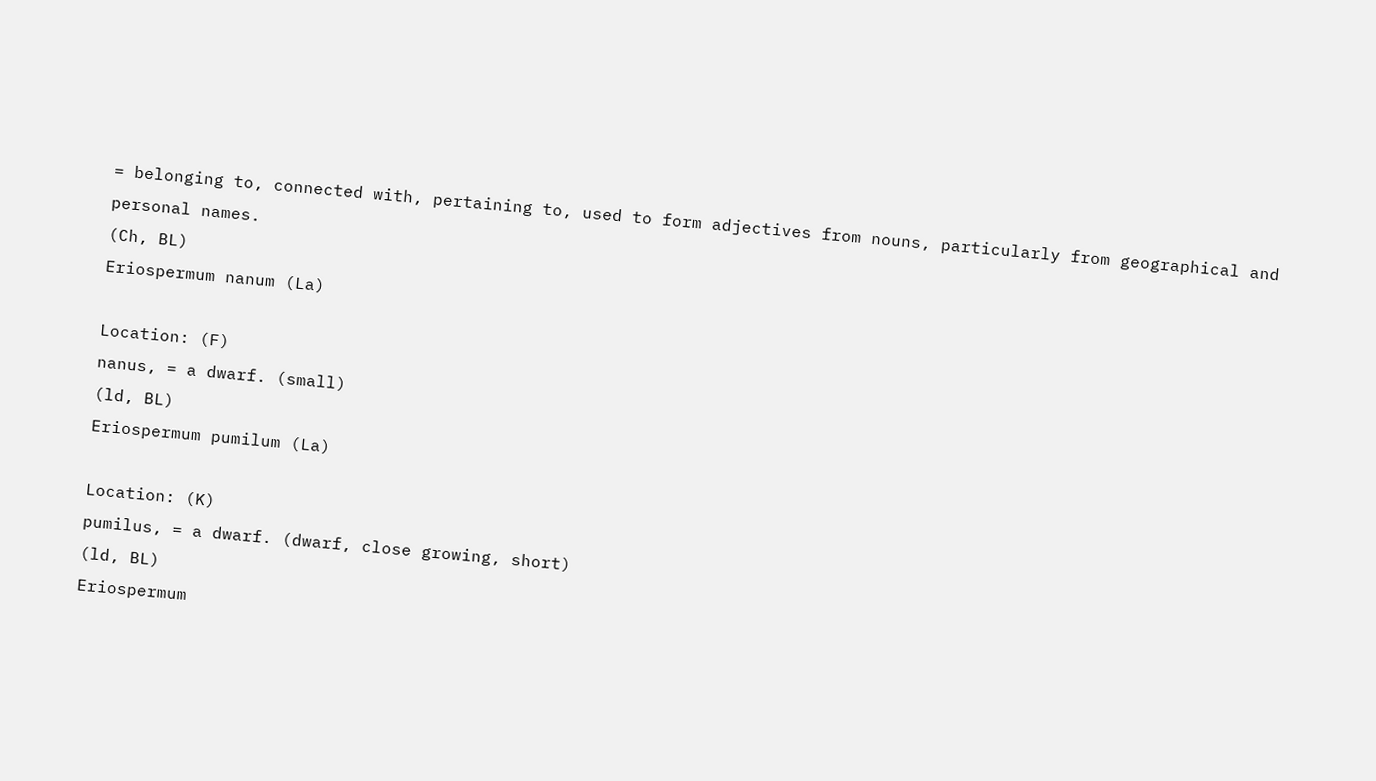= belonging to, connected with, pertaining to, used to form adjectives from nouns, particularly from geographical and personal names.
(Ch, BL)
Eriospermum nanum (La)

Location: (F)
nanus, = a dwarf. (small)
(ld, BL)
Eriospermum pumilum (La)

Location: (K)
pumilus, = a dwarf. (dwarf, close growing, short)
(ld, BL)
Eriospermum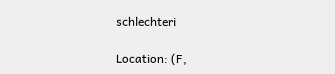schlechteri

Location: (F,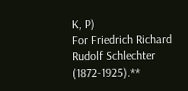K, P)
For Friedrich Richard Rudolf Schlechter (1872-1925).**